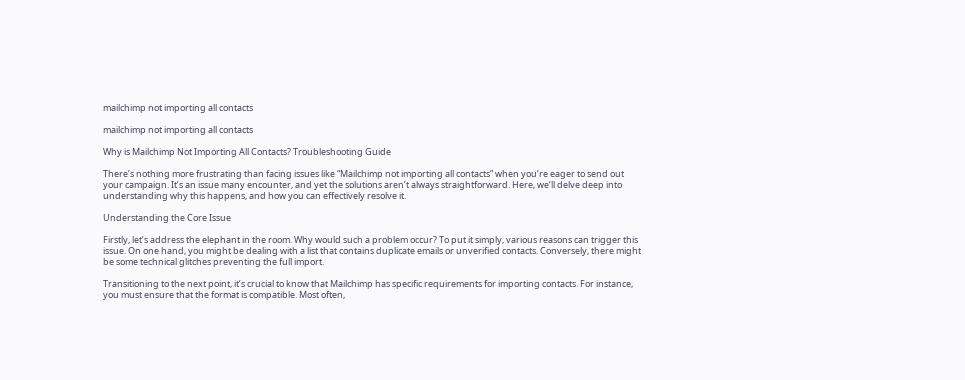mailchimp not importing all contacts

mailchimp not importing all contacts

Why is Mailchimp Not Importing All Contacts? Troubleshooting Guide

There’s nothing more frustrating than facing issues like “Mailchimp not importing all contacts” when you’re eager to send out your campaign. It’s an issue many encounter, and yet the solutions aren’t always straightforward. Here, we’ll delve deep into understanding why this happens, and how you can effectively resolve it.

Understanding the Core Issue

Firstly, let’s address the elephant in the room. Why would such a problem occur? To put it simply, various reasons can trigger this issue. On one hand, you might be dealing with a list that contains duplicate emails or unverified contacts. Conversely, there might be some technical glitches preventing the full import.

Transitioning to the next point, it’s crucial to know that Mailchimp has specific requirements for importing contacts. For instance, you must ensure that the format is compatible. Most often,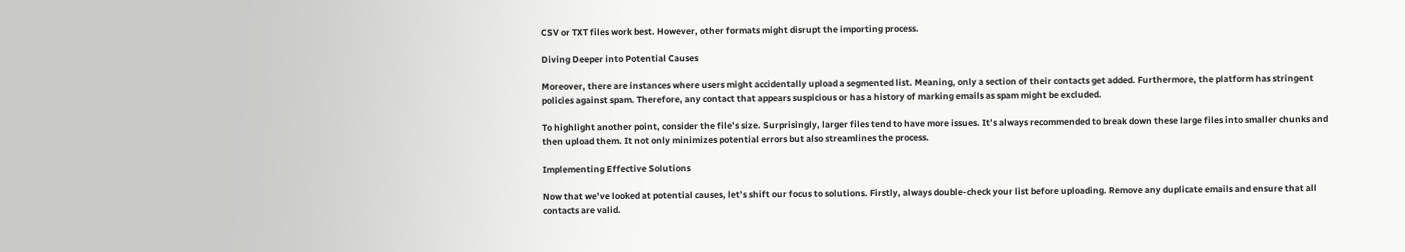CSV or TXT files work best. However, other formats might disrupt the importing process.

Diving Deeper into Potential Causes

Moreover, there are instances where users might accidentally upload a segmented list. Meaning, only a section of their contacts get added. Furthermore, the platform has stringent policies against spam. Therefore, any contact that appears suspicious or has a history of marking emails as spam might be excluded.

To highlight another point, consider the file’s size. Surprisingly, larger files tend to have more issues. It’s always recommended to break down these large files into smaller chunks and then upload them. It not only minimizes potential errors but also streamlines the process.

Implementing Effective Solutions

Now that we’ve looked at potential causes, let’s shift our focus to solutions. Firstly, always double-check your list before uploading. Remove any duplicate emails and ensure that all contacts are valid.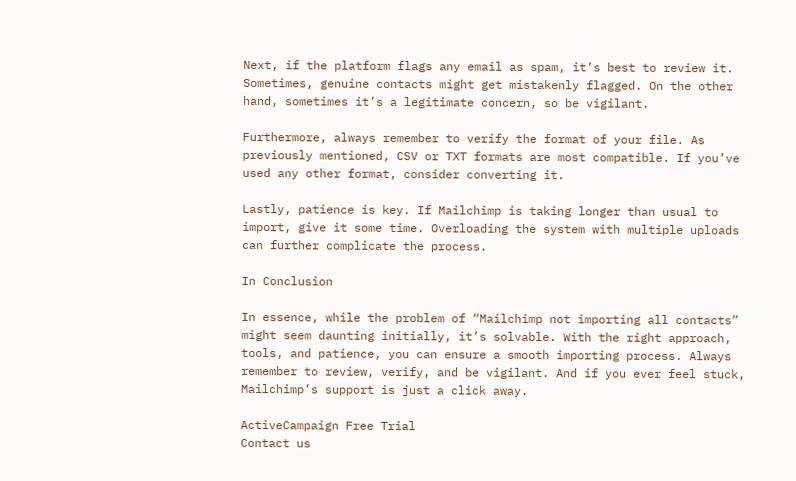Next, if the platform flags any email as spam, it’s best to review it. Sometimes, genuine contacts might get mistakenly flagged. On the other hand, sometimes it’s a legitimate concern, so be vigilant.

Furthermore, always remember to verify the format of your file. As previously mentioned, CSV or TXT formats are most compatible. If you’ve used any other format, consider converting it.

Lastly, patience is key. If Mailchimp is taking longer than usual to import, give it some time. Overloading the system with multiple uploads can further complicate the process.

In Conclusion

In essence, while the problem of “Mailchimp not importing all contacts” might seem daunting initially, it’s solvable. With the right approach, tools, and patience, you can ensure a smooth importing process. Always remember to review, verify, and be vigilant. And if you ever feel stuck, Mailchimp’s support is just a click away.

ActiveCampaign Free Trial
Contact us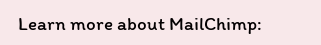Learn more about MailChimp: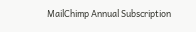MailChimp Annual Subscription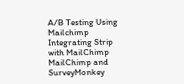A/B Testing Using Mailchimp
Integrating Strip with MailChimp
MailChimp and SurveyMonkey